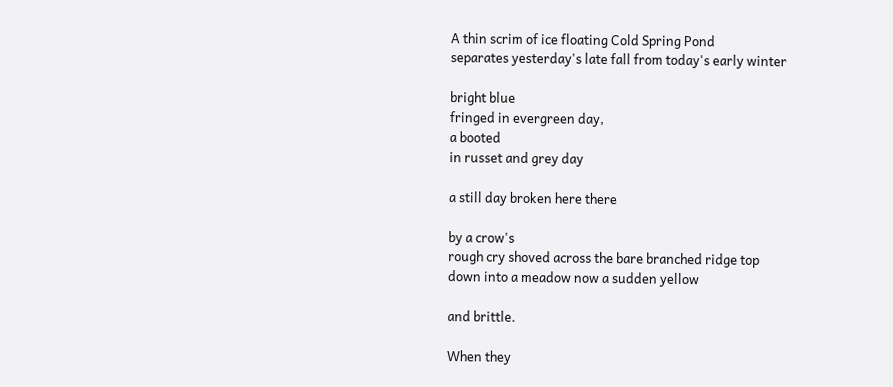A thin scrim of ice floating Cold Spring Pond
separates yesterday's late fall from today's early winter

bright blue
fringed in evergreen day,
a booted
in russet and grey day

a still day broken here there

by a crow's
rough cry shoved across the bare branched ridge top
down into a meadow now a sudden yellow

and brittle.

When they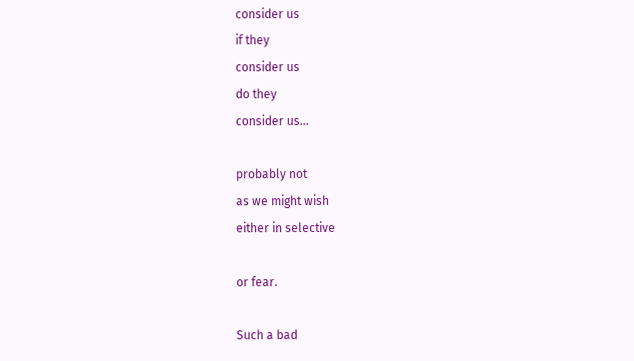consider us
if they
consider us
do they
consider us...

probably not
as we might wish
either in selective

or fear.

Such a bad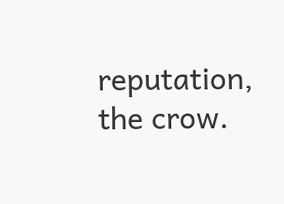reputation, the crow.